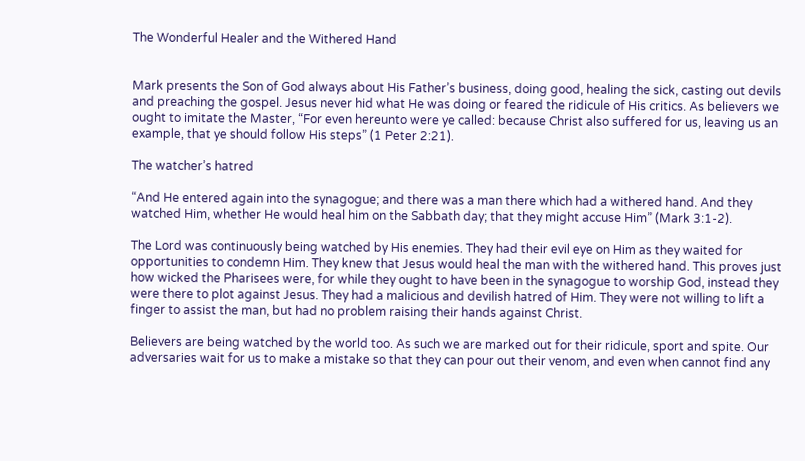The Wonderful Healer and the Withered Hand


Mark presents the Son of God always about His Father’s business, doing good, healing the sick, casting out devils and preaching the gospel. Jesus never hid what He was doing or feared the ridicule of His critics. As believers we ought to imitate the Master, “For even hereunto were ye called: because Christ also suffered for us, leaving us an example, that ye should follow His steps” (1 Peter 2:21).

The watcher’s hatred

“And He entered again into the synagogue; and there was a man there which had a withered hand. And they watched Him, whether He would heal him on the Sabbath day; that they might accuse Him” (Mark 3:1-2).

The Lord was continuously being watched by His enemies. They had their evil eye on Him as they waited for opportunities to condemn Him. They knew that Jesus would heal the man with the withered hand. This proves just how wicked the Pharisees were, for while they ought to have been in the synagogue to worship God, instead they were there to plot against Jesus. They had a malicious and devilish hatred of Him. They were not willing to lift a finger to assist the man, but had no problem raising their hands against Christ.

Believers are being watched by the world too. As such we are marked out for their ridicule, sport and spite. Our adversaries wait for us to make a mistake so that they can pour out their venom, and even when cannot find any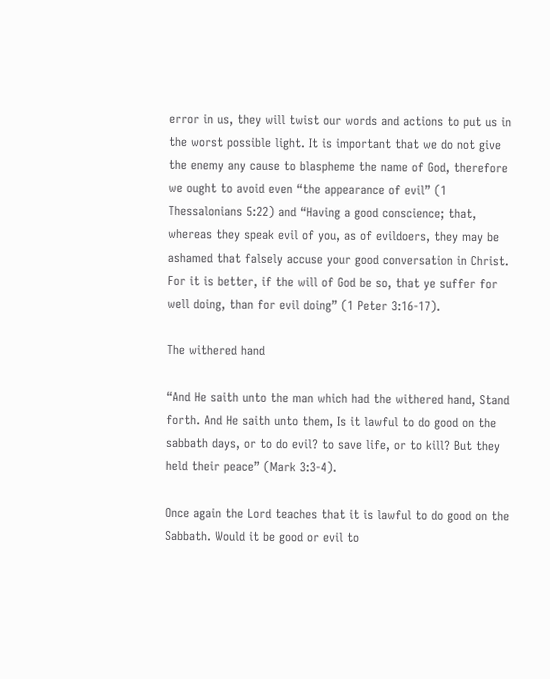error in us, they will twist our words and actions to put us in the worst possible light. It is important that we do not give the enemy any cause to blaspheme the name of God, therefore we ought to avoid even “the appearance of evil” (1 Thessalonians 5:22) and “Having a good conscience; that, whereas they speak evil of you, as of evildoers, they may be ashamed that falsely accuse your good conversation in Christ. For it is better, if the will of God be so, that ye suffer for well doing, than for evil doing” (1 Peter 3:16-17).

The withered hand

“And He saith unto the man which had the withered hand, Stand forth. And He saith unto them, Is it lawful to do good on the sabbath days, or to do evil? to save life, or to kill? But they held their peace” (Mark 3:3-4).

Once again the Lord teaches that it is lawful to do good on the Sabbath. Would it be good or evil to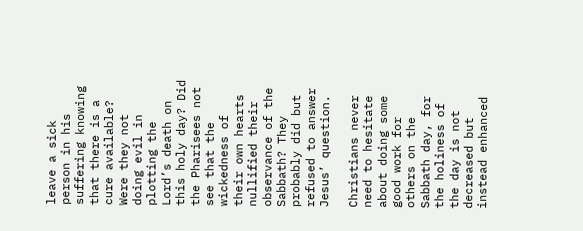leave a sick person in his suffering knowing that there is a cure available? Were they not doing evil in plotting the Lord’s death on this holy day? Did the Pharisees not see that the wickedness of their own hearts nullified their observance of the Sabbath? They probably did but refused to answer Jesus’ question.

Christians never need to hesitate about doing some good work for others on the Sabbath day, for the holiness of the day is not decreased but instead enhanced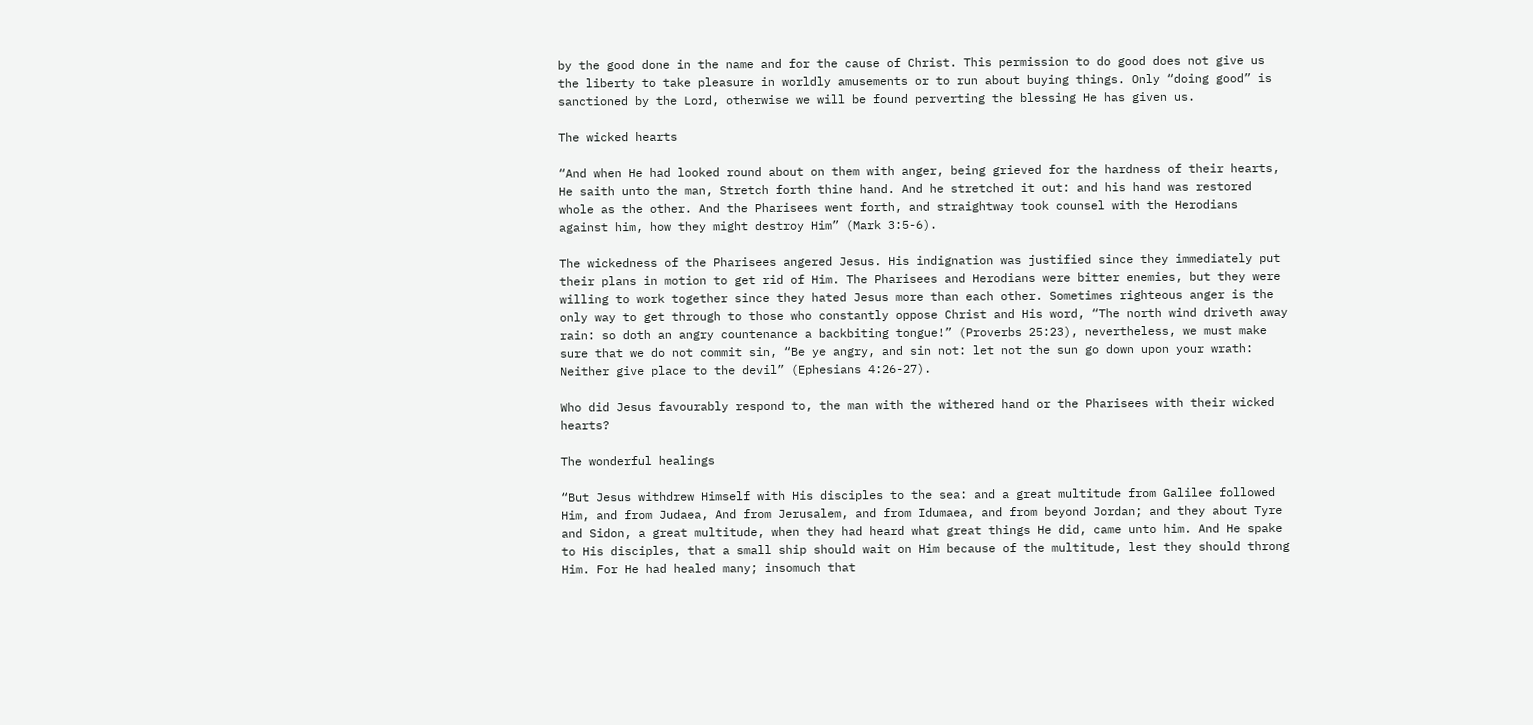by the good done in the name and for the cause of Christ. This permission to do good does not give us the liberty to take pleasure in worldly amusements or to run about buying things. Only “doing good” is sanctioned by the Lord, otherwise we will be found perverting the blessing He has given us.

The wicked hearts

“And when He had looked round about on them with anger, being grieved for the hardness of their hearts, He saith unto the man, Stretch forth thine hand. And he stretched it out: and his hand was restored whole as the other. And the Pharisees went forth, and straightway took counsel with the Herodians against him, how they might destroy Him” (Mark 3:5-6).

The wickedness of the Pharisees angered Jesus. His indignation was justified since they immediately put their plans in motion to get rid of Him. The Pharisees and Herodians were bitter enemies, but they were willing to work together since they hated Jesus more than each other. Sometimes righteous anger is the only way to get through to those who constantly oppose Christ and His word, “The north wind driveth away rain: so doth an angry countenance a backbiting tongue!” (Proverbs 25:23), nevertheless, we must make sure that we do not commit sin, “Be ye angry, and sin not: let not the sun go down upon your wrath: Neither give place to the devil” (Ephesians 4:26-27).

Who did Jesus favourably respond to, the man with the withered hand or the Pharisees with their wicked hearts?

The wonderful healings

“But Jesus withdrew Himself with His disciples to the sea: and a great multitude from Galilee followed Him, and from Judaea, And from Jerusalem, and from Idumaea, and from beyond Jordan; and they about Tyre and Sidon, a great multitude, when they had heard what great things He did, came unto him. And He spake to His disciples, that a small ship should wait on Him because of the multitude, lest they should throng Him. For He had healed many; insomuch that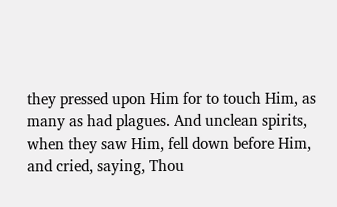they pressed upon Him for to touch Him, as many as had plagues. And unclean spirits, when they saw Him, fell down before Him, and cried, saying, Thou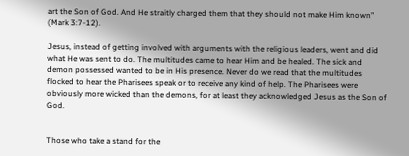art the Son of God. And He straitly charged them that they should not make Him known” (Mark 3:7-12).

Jesus, instead of getting involved with arguments with the religious leaders, went and did what He was sent to do. The multitudes came to hear Him and be healed. The sick and demon possessed wanted to be in His presence. Never do we read that the multitudes flocked to hear the Pharisees speak or to receive any kind of help. The Pharisees were obviously more wicked than the demons, for at least they acknowledged Jesus as the Son of God.


Those who take a stand for the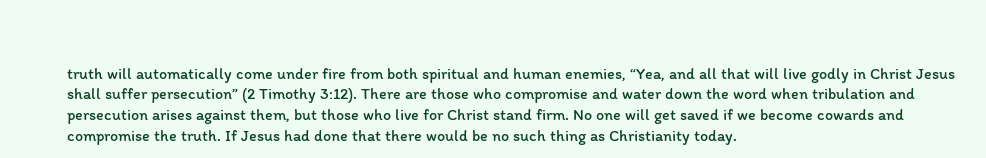truth will automatically come under fire from both spiritual and human enemies, “Yea, and all that will live godly in Christ Jesus shall suffer persecution” (2 Timothy 3:12). There are those who compromise and water down the word when tribulation and persecution arises against them, but those who live for Christ stand firm. No one will get saved if we become cowards and compromise the truth. If Jesus had done that there would be no such thing as Christianity today.